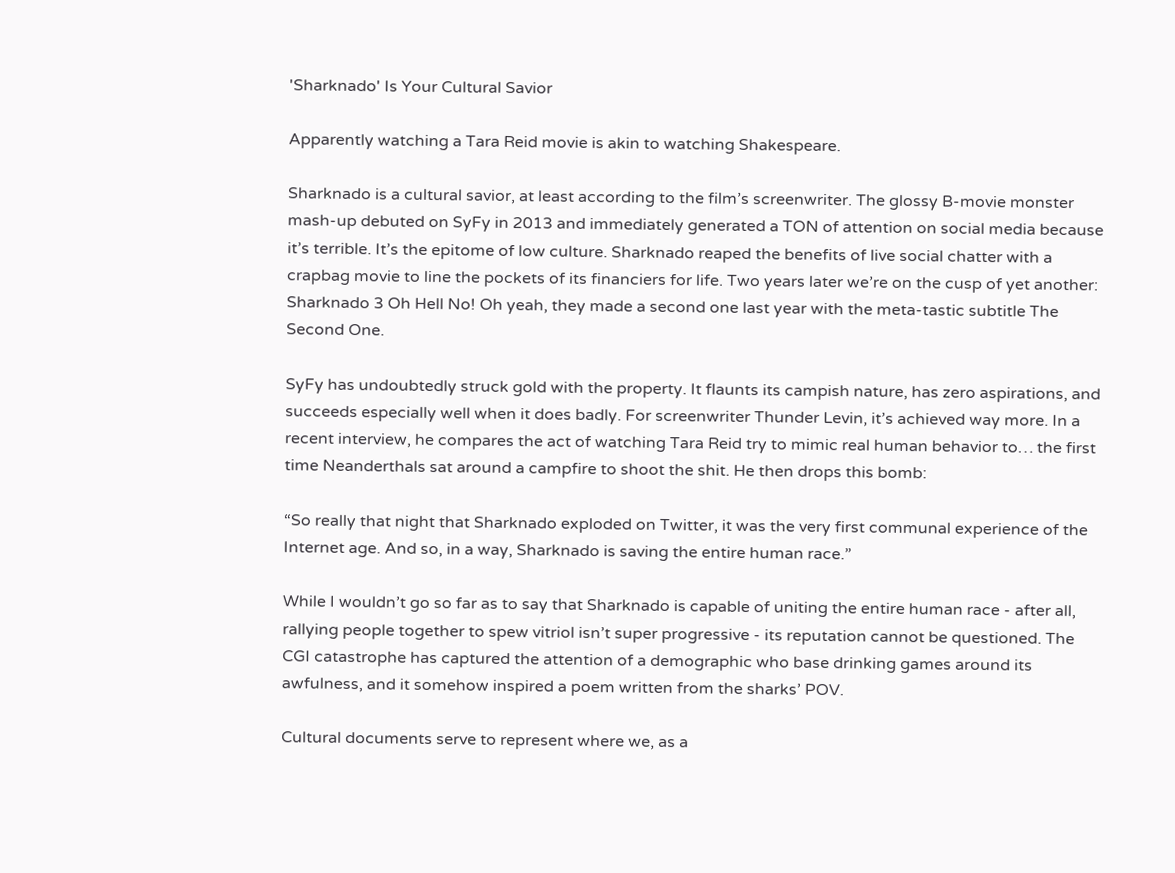'Sharknado' Is Your Cultural Savior

Apparently watching a Tara Reid movie is akin to watching Shakespeare.

Sharknado is a cultural savior, at least according to the film’s screenwriter. The glossy B-movie monster mash-up debuted on SyFy in 2013 and immediately generated a TON of attention on social media because it’s terrible. It’s the epitome of low culture. Sharknado reaped the benefits of live social chatter with a crapbag movie to line the pockets of its financiers for life. Two years later we’re on the cusp of yet another: Sharknado 3 Oh Hell No! Oh yeah, they made a second one last year with the meta-tastic subtitle The Second One.

SyFy has undoubtedly struck gold with the property. It flaunts its campish nature, has zero aspirations, and succeeds especially well when it does badly. For screenwriter Thunder Levin, it’s achieved way more. In a recent interview, he compares the act of watching Tara Reid try to mimic real human behavior to… the first time Neanderthals sat around a campfire to shoot the shit. He then drops this bomb:

“So really that night that Sharknado exploded on Twitter, it was the very first communal experience of the Internet age. And so, in a way, Sharknado is saving the entire human race.”

While I wouldn’t go so far as to say that Sharknado is capable of uniting the entire human race - after all, rallying people together to spew vitriol isn’t super progressive - its reputation cannot be questioned. The CGI catastrophe has captured the attention of a demographic who base drinking games around its awfulness, and it somehow inspired a poem written from the sharks’ POV.

Cultural documents serve to represent where we, as a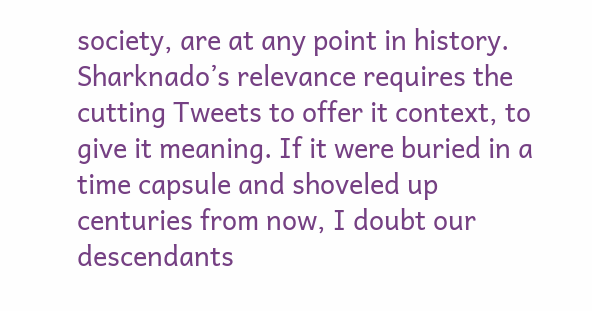society, are at any point in history. Sharknado’s relevance requires the cutting Tweets to offer it context, to give it meaning. If it were buried in a time capsule and shoveled up centuries from now, I doubt our descendants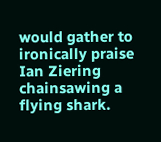would gather to ironically praise Ian Ziering chainsawing a flying shark.